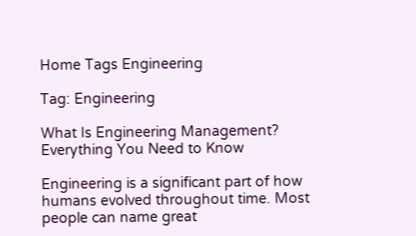Home Tags Engineering

Tag: Engineering

What Is Engineering Management? Everything You Need to Know

Engineering is a significant part of how humans evolved throughout time. Most people can name great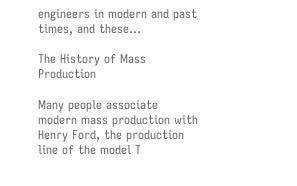engineers in modern and past times, and these...

The History of Mass Production

Many people associate modern mass production with Henry Ford, the production line of the model T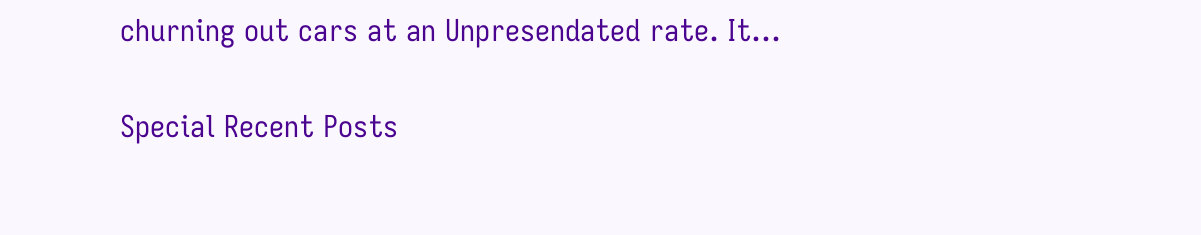churning out cars at an Unpresendated rate. It...

Special Recent Posts